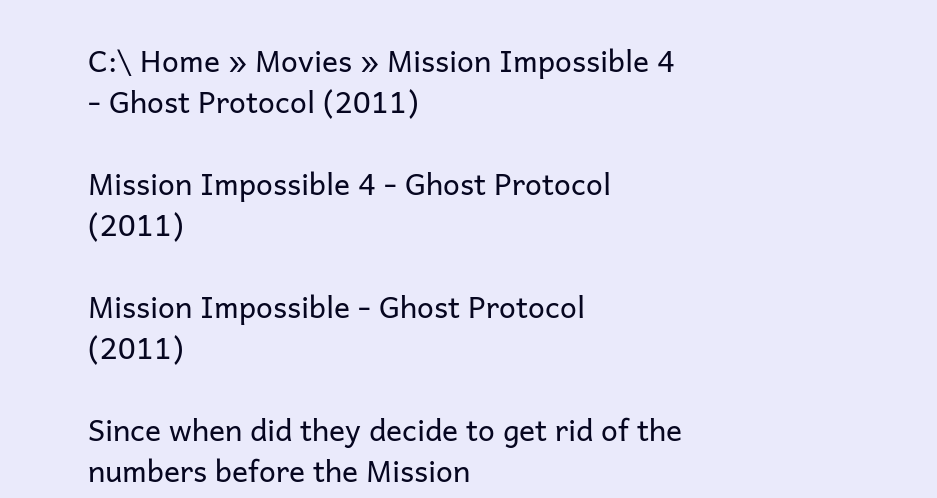C:\ Home » Movies » Mission Impossible 4 - Ghost Protocol (2011)

Mission Impossible 4 - Ghost Protocol (2011)

Mission Impossible - Ghost Protocol (2011)

Since when did they decide to get rid of the numbers before the Mission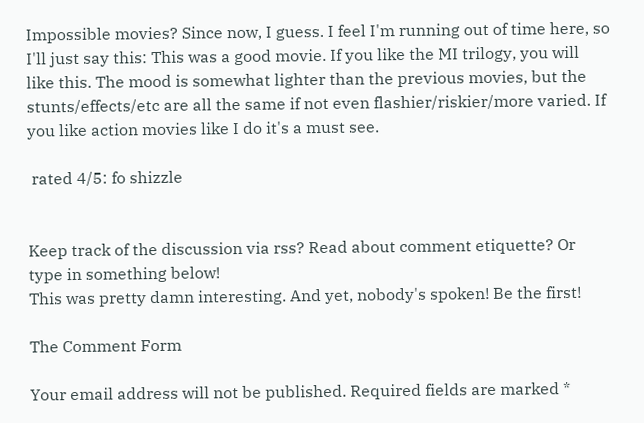Impossible movies? Since now, I guess. I feel I'm running out of time here, so I'll just say this: This was a good movie. If you like the MI trilogy, you will like this. The mood is somewhat lighter than the previous movies, but the stunts/effects/etc are all the same if not even flashier/riskier/more varied. If you like action movies like I do it's a must see.

 rated 4/5: fo shizzle


Keep track of the discussion via rss? Read about comment etiquette? Or type in something below!
This was pretty damn interesting. And yet, nobody's spoken! Be the first!

The Comment Form

Your email address will not be published. Required fields are marked *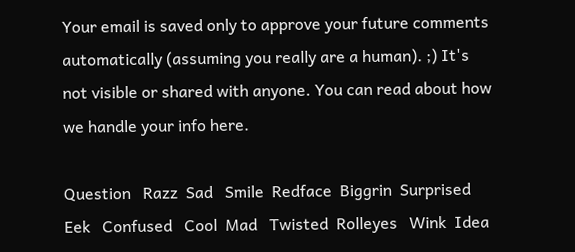Your email is saved only to approve your future comments automatically (assuming you really are a human). ;) It's not visible or shared with anyone. You can read about how we handle your info here.

Question   Razz  Sad   Smile  Redface  Biggrin  Surprised  Eek   Confused   Cool  Mad   Twisted  Rolleyes   Wink  Idea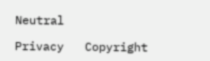Neutral

Privacy   Copyright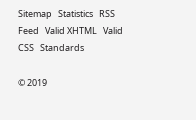Sitemap   Statistics   RSS Feed   Valid XHTML   Valid CSS   Standards

© 2019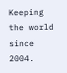Keeping the world since 2004.